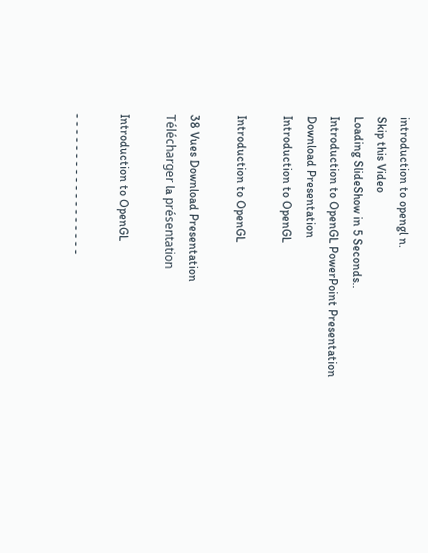introduction to opengl n.
Skip this Video
Loading SlideShow in 5 Seconds..
Introduction to OpenGL PowerPoint Presentation
Download Presentation
Introduction to OpenGL

Introduction to OpenGL

38 Vues Download Presentation
Télécharger la présentation

Introduction to OpenGL

- - - - - - - - - - - - - - - - - -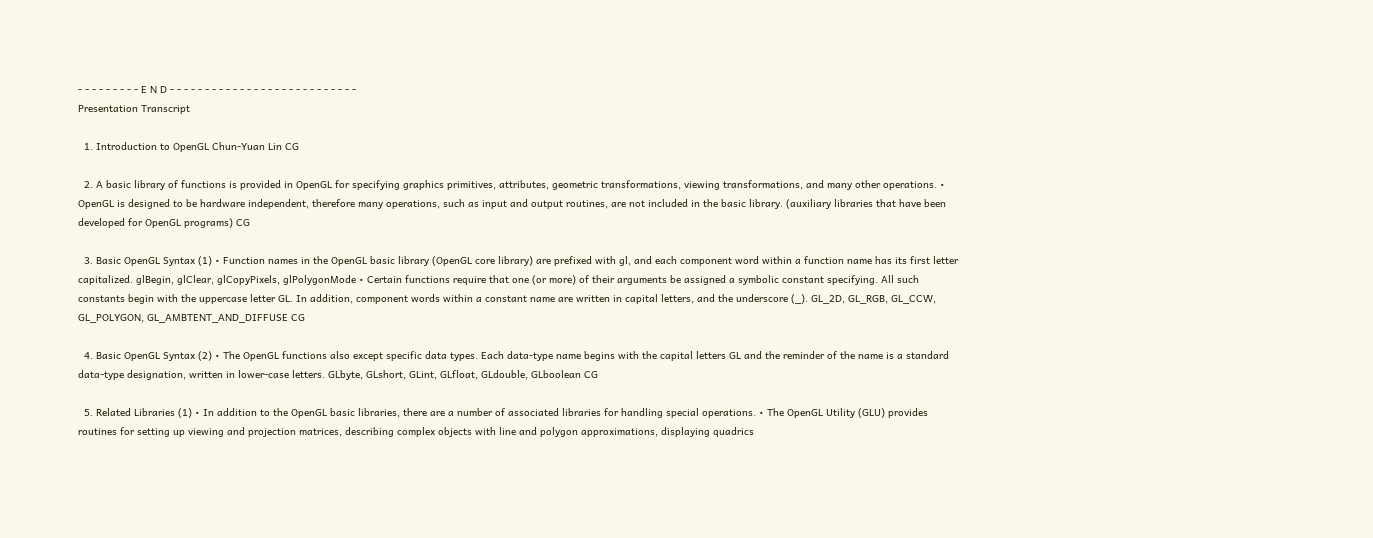- - - - - - - - - E N D - - - - - - - - - - - - - - - - - - - - - - - - - - -
Presentation Transcript

  1. Introduction to OpenGL Chun-Yuan Lin CG

  2. A basic library of functions is provided in OpenGL for specifying graphics primitives, attributes, geometric transformations, viewing transformations, and many other operations. • OpenGL is designed to be hardware independent, therefore many operations, such as input and output routines, are not included in the basic library. (auxiliary libraries that have been developed for OpenGL programs) CG

  3. Basic OpenGL Syntax (1) • Function names in the OpenGL basic library (OpenGL core library) are prefixed with gl, and each component word within a function name has its first letter capitalized. glBegin, glClear, glCopyPixels, glPolygonMode • Certain functions require that one (or more) of their arguments be assigned a symbolic constant specifying. All such constants begin with the uppercase letter GL. In addition, component words within a constant name are written in capital letters, and the underscore (_). GL_2D, GL_RGB, GL_CCW, GL_POLYGON, GL_AMBTENT_AND_DIFFUSE CG

  4. Basic OpenGL Syntax (2) • The OpenGL functions also except specific data types. Each data-type name begins with the capital letters GL and the reminder of the name is a standard data-type designation, written in lower-case letters. GLbyte, GLshort, GLint, GLfloat, GLdouble, GLboolean CG

  5. Related Libraries (1) • In addition to the OpenGL basic libraries, there are a number of associated libraries for handling special operations. • The OpenGL Utility (GLU) provides routines for setting up viewing and projection matrices, describing complex objects with line and polygon approximations, displaying quadrics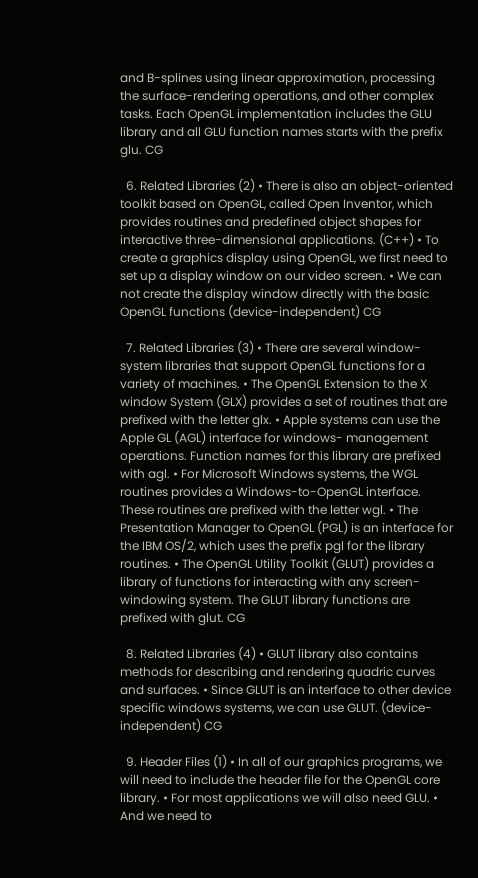and B-splines using linear approximation, processing the surface-rendering operations, and other complex tasks. Each OpenGL implementation includes the GLU library and all GLU function names starts with the prefix glu. CG

  6. Related Libraries (2) • There is also an object-oriented toolkit based on OpenGL, called Open Inventor, which provides routines and predefined object shapes for interactive three-dimensional applications. (C++) • To create a graphics display using OpenGL, we first need to set up a display window on our video screen. • We can not create the display window directly with the basic OpenGL functions (device-independent) CG

  7. Related Libraries (3) • There are several window-system libraries that support OpenGL functions for a variety of machines. • The OpenGL Extension to the X window System (GLX) provides a set of routines that are prefixed with the letter glx. • Apple systems can use the Apple GL (AGL) interface for windows- management operations. Function names for this library are prefixed with agl. • For Microsoft Windows systems, the WGL routines provides a Windows-to-OpenGL interface. These routines are prefixed with the letter wgl. • The Presentation Manager to OpenGL (PGL) is an interface for the IBM OS/2, which uses the prefix pgl for the library routines. • The OpenGL Utility Toolkit (GLUT) provides a library of functions for interacting with any screen-windowing system. The GLUT library functions are prefixed with glut. CG

  8. Related Libraries (4) • GLUT library also contains methods for describing and rendering quadric curves and surfaces. • Since GLUT is an interface to other device specific windows systems, we can use GLUT. (device-independent) CG

  9. Header Files (1) • In all of our graphics programs, we will need to include the header file for the OpenGL core library. • For most applications we will also need GLU. • And we need to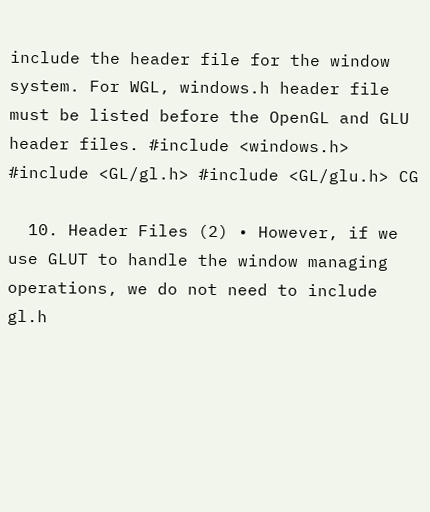include the header file for the window system. For WGL, windows.h header file must be listed before the OpenGL and GLU header files. #include <windows.h> #include <GL/gl.h> #include <GL/glu.h> CG

  10. Header Files (2) • However, if we use GLUT to handle the window managing operations, we do not need to include gl.h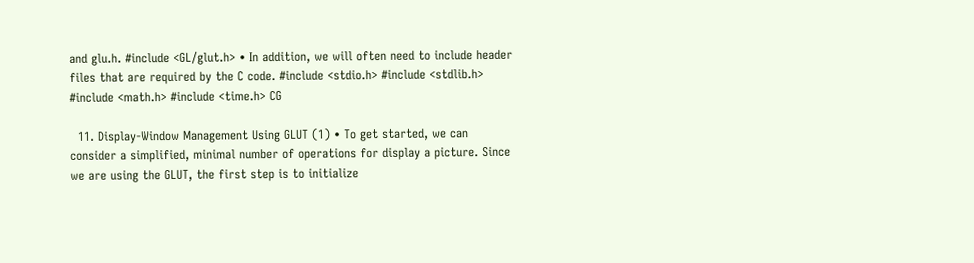and glu.h. #include <GL/glut.h> • In addition, we will often need to include header files that are required by the C code. #include <stdio.h> #include <stdlib.h> #include <math.h> #include <time.h> CG

  11. Display-Window Management Using GLUT (1) • To get started, we can consider a simplified, minimal number of operations for display a picture. Since we are using the GLUT, the first step is to initialize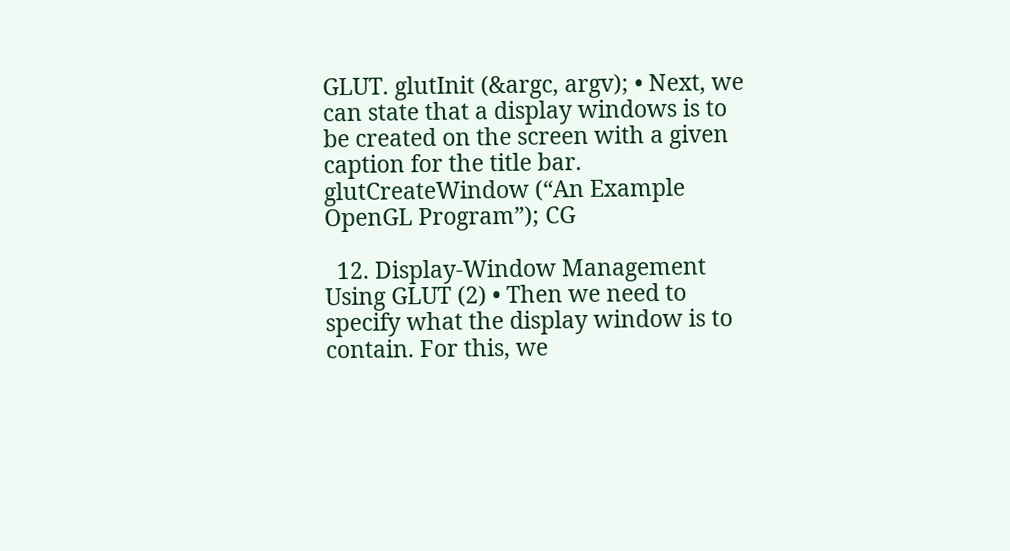GLUT. glutInit (&argc, argv); • Next, we can state that a display windows is to be created on the screen with a given caption for the title bar. glutCreateWindow (“An Example OpenGL Program”); CG

  12. Display-Window Management Using GLUT (2) • Then we need to specify what the display window is to contain. For this, we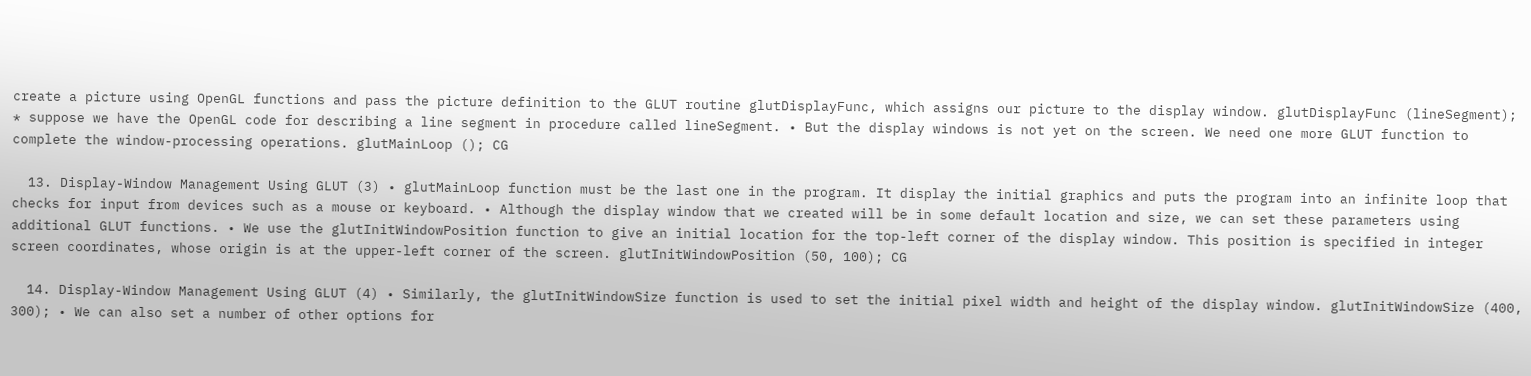create a picture using OpenGL functions and pass the picture definition to the GLUT routine glutDisplayFunc, which assigns our picture to the display window. glutDisplayFunc (lineSegment); * suppose we have the OpenGL code for describing a line segment in procedure called lineSegment. • But the display windows is not yet on the screen. We need one more GLUT function to complete the window-processing operations. glutMainLoop (); CG

  13. Display-Window Management Using GLUT (3) • glutMainLoop function must be the last one in the program. It display the initial graphics and puts the program into an infinite loop that checks for input from devices such as a mouse or keyboard. • Although the display window that we created will be in some default location and size, we can set these parameters using additional GLUT functions. • We use the glutInitWindowPosition function to give an initial location for the top-left corner of the display window. This position is specified in integer screen coordinates, whose origin is at the upper-left corner of the screen. glutInitWindowPosition (50, 100); CG

  14. Display-Window Management Using GLUT (4) • Similarly, the glutInitWindowSize function is used to set the initial pixel width and height of the display window. glutInitWindowSize (400, 300); • We can also set a number of other options for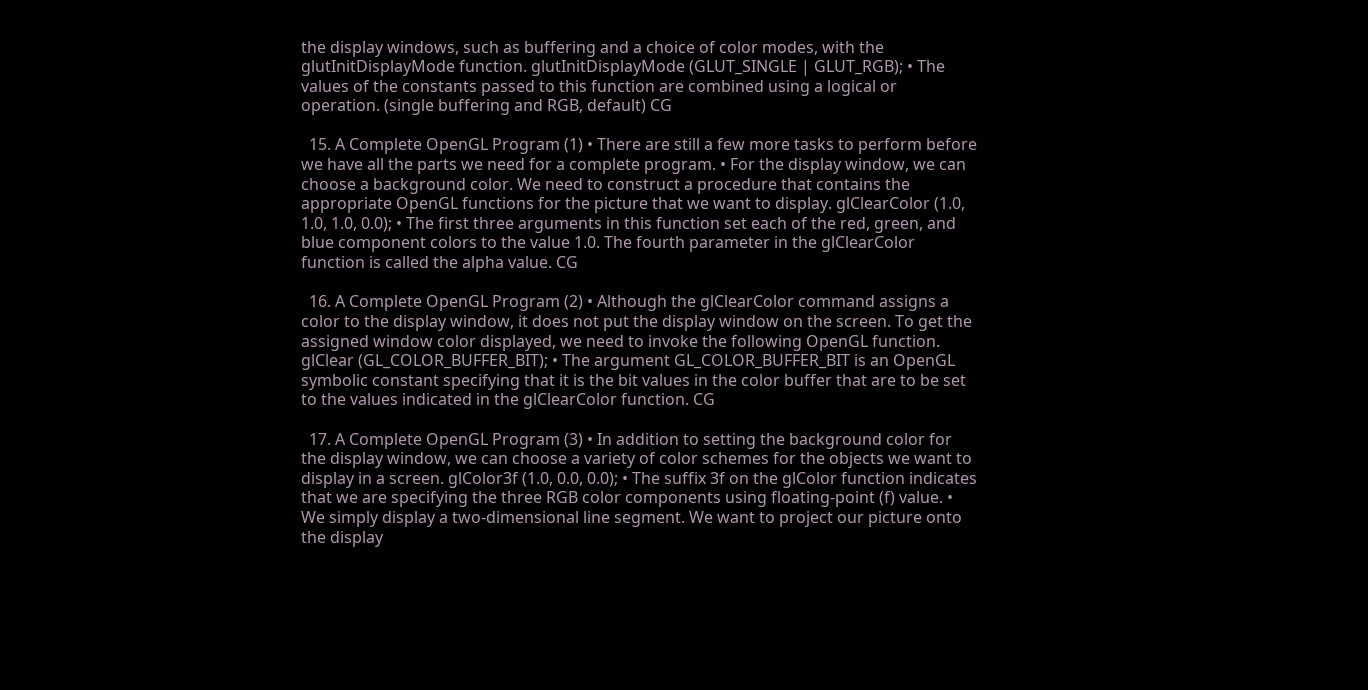the display windows, such as buffering and a choice of color modes, with the glutInitDisplayMode function. glutInitDisplayMode (GLUT_SINGLE | GLUT_RGB); • The values of the constants passed to this function are combined using a logical or operation. (single buffering and RGB, default) CG

  15. A Complete OpenGL Program (1) • There are still a few more tasks to perform before we have all the parts we need for a complete program. • For the display window, we can choose a background color. We need to construct a procedure that contains the appropriate OpenGL functions for the picture that we want to display. glClearColor (1.0, 1.0, 1.0, 0.0); • The first three arguments in this function set each of the red, green, and blue component colors to the value 1.0. The fourth parameter in the glClearColor function is called the alpha value. CG

  16. A Complete OpenGL Program (2) • Although the glClearColor command assigns a color to the display window, it does not put the display window on the screen. To get the assigned window color displayed, we need to invoke the following OpenGL function. glClear (GL_COLOR_BUFFER_BIT); • The argument GL_COLOR_BUFFER_BIT is an OpenGL symbolic constant specifying that it is the bit values in the color buffer that are to be set to the values indicated in the glClearColor function. CG

  17. A Complete OpenGL Program (3) • In addition to setting the background color for the display window, we can choose a variety of color schemes for the objects we want to display in a screen. glColor3f (1.0, 0.0, 0.0); • The suffix 3f on the glColor function indicates that we are specifying the three RGB color components using floating-point (f) value. • We simply display a two-dimensional line segment. We want to project our picture onto the display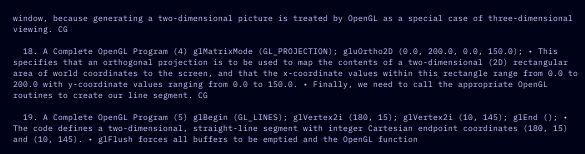window, because generating a two-dimensional picture is treated by OpenGL as a special case of three-dimensional viewing. CG

  18. A Complete OpenGL Program (4) glMatrixMode (GL_PROJECTION); gluOrtho2D (0.0, 200.0, 0.0, 150.0); • This specifies that an orthogonal projection is to be used to map the contents of a two-dimensional (2D) rectangular area of world coordinates to the screen, and that the x-coordinate values within this rectangle range from 0.0 to 200.0 with y-coordinate values ranging from 0.0 to 150.0. • Finally, we need to call the appropriate OpenGL routines to create our line segment. CG

  19. A Complete OpenGL Program (5) glBegin (GL_LINES); glVertex2i (180, 15); glVertex2i (10, 145); glEnd (); • The code defines a two-dimensional, straight-line segment with integer Cartesian endpoint coordinates (180, 15) and (10, 145). • glFlush forces all buffers to be emptied and the OpenGL function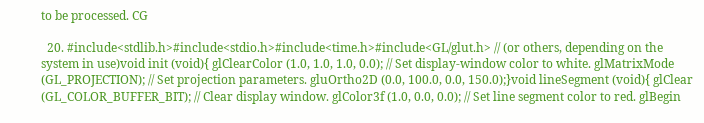to be processed. CG

  20. #include<stdlib.h>#include<stdio.h>#include<time.h>#include<GL/glut.h> // (or others, depending on the system in use)void init (void){ glClearColor (1.0, 1.0, 1.0, 0.0); // Set display-window color to white. glMatrixMode (GL_PROJECTION); // Set projection parameters. gluOrtho2D (0.0, 100.0, 0.0, 150.0);}void lineSegment (void){ glClear (GL_COLOR_BUFFER_BIT); // Clear display window. glColor3f (1.0, 0.0, 0.0); // Set line segment color to red. glBegin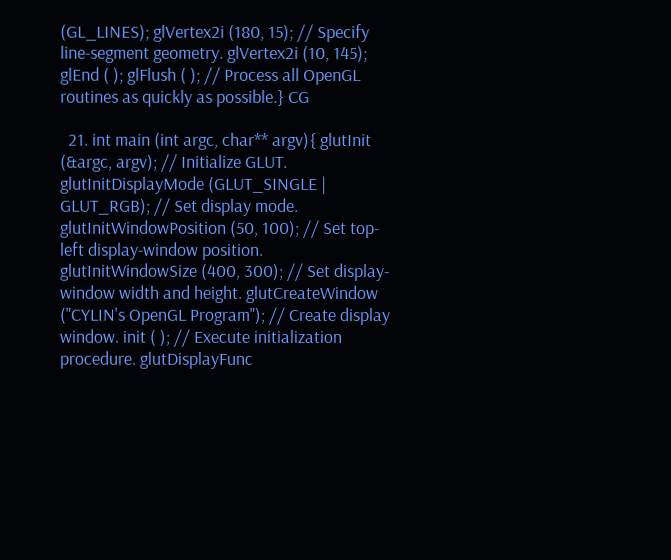(GL_LINES); glVertex2i (180, 15); // Specify line-segment geometry. glVertex2i (10, 145); glEnd ( ); glFlush ( ); // Process all OpenGL routines as quickly as possible.} CG

  21. int main (int argc, char** argv){ glutInit (&argc, argv); // Initialize GLUT. glutInitDisplayMode (GLUT_SINGLE | GLUT_RGB); // Set display mode. glutInitWindowPosition (50, 100); // Set top-left display-window position. glutInitWindowSize (400, 300); // Set display-window width and height. glutCreateWindow ("CYLIN's OpenGL Program"); // Create display window. init ( ); // Execute initialization procedure. glutDisplayFunc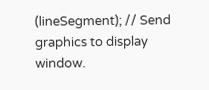(lineSegment); // Send graphics to display window.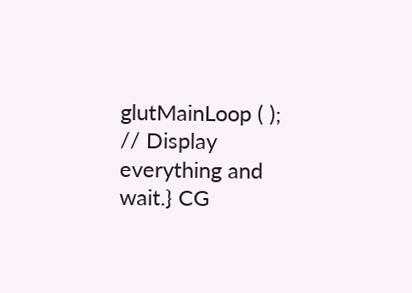glutMainLoop ( ); // Display everything and wait.} CG